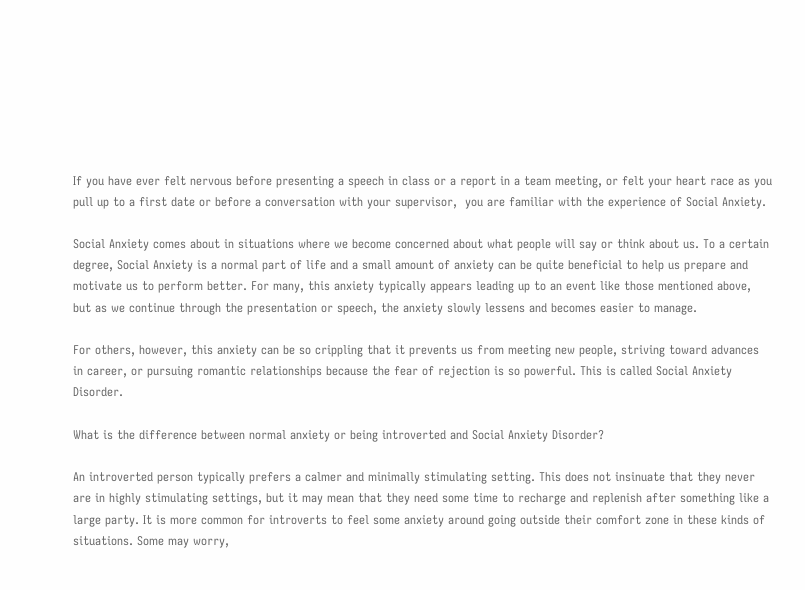If you have ever felt nervous before presenting a speech in class or a report in a team meeting, or felt your heart race as you pull up to a first date or before a conversation with your supervisor,  you are familiar with the experience of Social Anxiety.

Social Anxiety comes about in situations where we become concerned about what people will say or think about us. To a certain degree, Social Anxiety is a normal part of life and a small amount of anxiety can be quite beneficial to help us prepare and motivate us to perform better. For many, this anxiety typically appears leading up to an event like those mentioned above, but as we continue through the presentation or speech, the anxiety slowly lessens and becomes easier to manage.

For others, however, this anxiety can be so crippling that it prevents us from meeting new people, striving toward advances in career, or pursuing romantic relationships because the fear of rejection is so powerful. This is called Social Anxiety Disorder.

What is the difference between normal anxiety or being introverted and Social Anxiety Disorder?

An introverted person typically prefers a calmer and minimally stimulating setting. This does not insinuate that they never are in highly stimulating settings, but it may mean that they need some time to recharge and replenish after something like a large party. It is more common for introverts to feel some anxiety around going outside their comfort zone in these kinds of situations. Some may worry,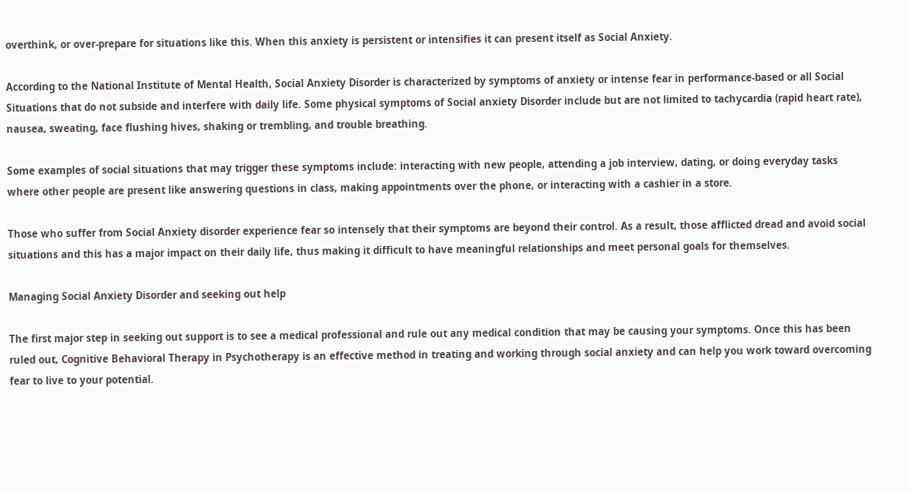overthink, or over-prepare for situations like this. When this anxiety is persistent or intensifies it can present itself as Social Anxiety.

According to the National Institute of Mental Health, Social Anxiety Disorder is characterized by symptoms of anxiety or intense fear in performance-based or all Social Situations that do not subside and interfere with daily life. Some physical symptoms of Social anxiety Disorder include but are not limited to tachycardia (rapid heart rate), nausea, sweating, face flushing hives, shaking or trembling, and trouble breathing.

Some examples of social situations that may trigger these symptoms include: interacting with new people, attending a job interview, dating, or doing everyday tasks where other people are present like answering questions in class, making appointments over the phone, or interacting with a cashier in a store.

Those who suffer from Social Anxiety disorder experience fear so intensely that their symptoms are beyond their control. As a result, those afflicted dread and avoid social situations and this has a major impact on their daily life, thus making it difficult to have meaningful relationships and meet personal goals for themselves.

Managing Social Anxiety Disorder and seeking out help

The first major step in seeking out support is to see a medical professional and rule out any medical condition that may be causing your symptoms. Once this has been ruled out, Cognitive Behavioral Therapy in Psychotherapy is an effective method in treating and working through social anxiety and can help you work toward overcoming fear to live to your potential.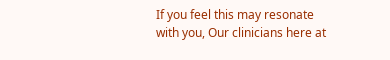If you feel this may resonate with you, Our clinicians here at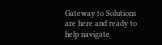Gateway to Solutions are here and ready to help navigate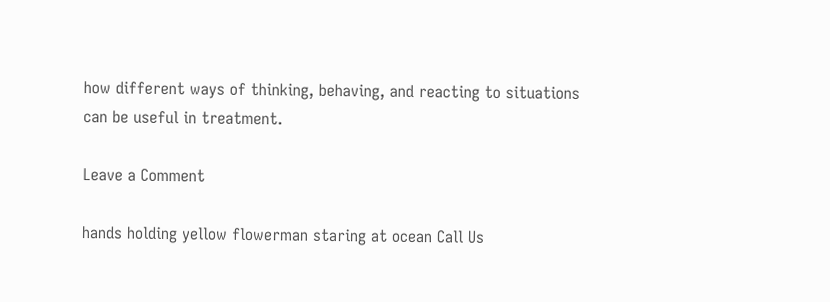how different ways of thinking, behaving, and reacting to situations can be useful in treatment.

Leave a Comment

hands holding yellow flowerman staring at ocean Call Us